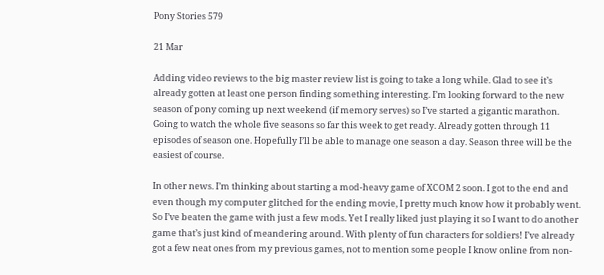Pony Stories 579

21 Mar

Adding video reviews to the big master review list is going to take a long while. Glad to see it’s already gotten at least one person finding something interesting. I’m looking forward to the new season of pony coming up next weekend (if memory serves) so I’ve started a gigantic marathon. Going to watch the whole five seasons so far this week to get ready. Already gotten through 11 episodes of season one. Hopefully I’ll be able to manage one season a day. Season three will be the easiest of course.

In other news. I’m thinking about starting a mod-heavy game of XCOM 2 soon. I got to the end and even though my computer glitched for the ending movie, I pretty much know how it probably went. So I’ve beaten the game with just a few mods. Yet I really liked just playing it so I want to do another game that’s just kind of meandering around. With plenty of fun characters for soldiers! I’ve already got a few neat ones from my previous games, not to mention some people I know online from non-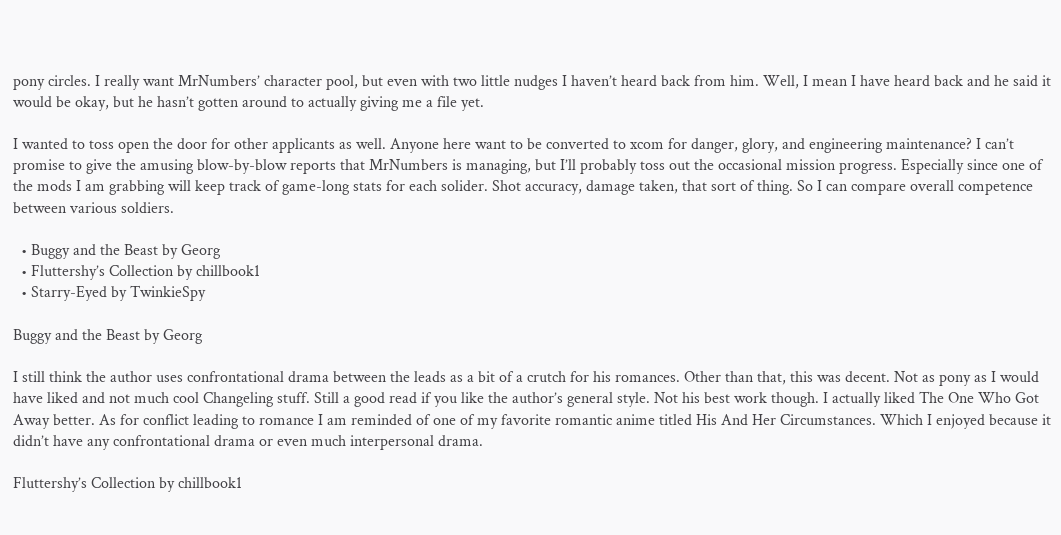pony circles. I really want MrNumbers’ character pool, but even with two little nudges I haven’t heard back from him. Well, I mean I have heard back and he said it would be okay, but he hasn’t gotten around to actually giving me a file yet.

I wanted to toss open the door for other applicants as well. Anyone here want to be converted to xcom for danger, glory, and engineering maintenance? I can’t promise to give the amusing blow-by-blow reports that MrNumbers is managing, but I’ll probably toss out the occasional mission progress. Especially since one of the mods I am grabbing will keep track of game-long stats for each solider. Shot accuracy, damage taken, that sort of thing. So I can compare overall competence between various soldiers.

  • Buggy and the Beast by Georg
  • Fluttershy’s Collection by chillbook1
  • Starry-Eyed by TwinkieSpy

Buggy and the Beast by Georg

I still think the author uses confrontational drama between the leads as a bit of a crutch for his romances. Other than that, this was decent. Not as pony as I would have liked and not much cool Changeling stuff. Still a good read if you like the author’s general style. Not his best work though. I actually liked The One Who Got Away better. As for conflict leading to romance I am reminded of one of my favorite romantic anime titled His And Her Circumstances. Which I enjoyed because it didn’t have any confrontational drama or even much interpersonal drama.

Fluttershy’s Collection by chillbook1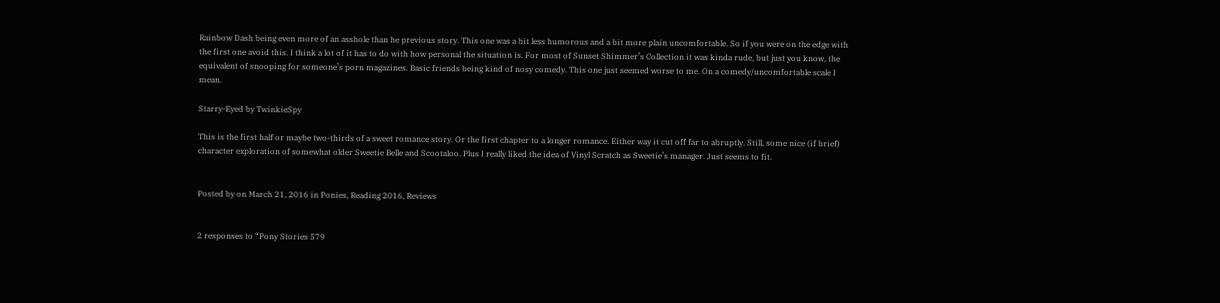Rainbow Dash being even more of an asshole than he previous story. This one was a bit less humorous and a bit more plain uncomfortable. So if you were on the edge with the first one avoid this. I think a lot of it has to do with how personal the situation is. For most of Sunset Shimmer’s Collection it was kinda rude, but just you know, the equivalent of snooping for someone’s porn magazines. Basic friends being kind of nosy comedy. This one just seemed worse to me. On a comedy/uncomfortable scale I mean.

Starry-Eyed by TwinkieSpy

This is the first half or maybe two-thirds of a sweet romance story. Or the first chapter to a longer romance. Either way it cut off far to abruptly. Still, some nice (if brief) character exploration of somewhat older Sweetie Belle and Scootaloo. Plus I really liked the idea of Vinyl Scratch as Sweetie’s manager. Just seems to fit.


Posted by on March 21, 2016 in Ponies, Reading 2016, Reviews


2 responses to “Pony Stories 579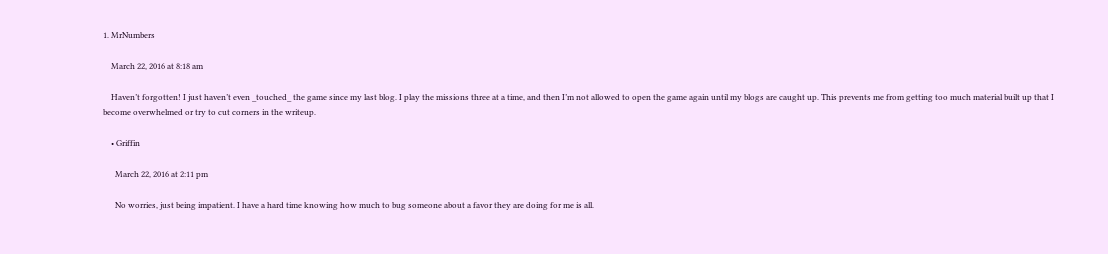1. MrNumbers

    March 22, 2016 at 8:18 am

    Haven’t forgotten! I just haven’t even _touched_ the game since my last blog. I play the missions three at a time, and then I’m not allowed to open the game again until my blogs are caught up. This prevents me from getting too much material built up that I become overwhelmed or try to cut corners in the writeup.

    • Griffin

      March 22, 2016 at 2:11 pm

      No worries, just being impatient. I have a hard time knowing how much to bug someone about a favor they are doing for me is all.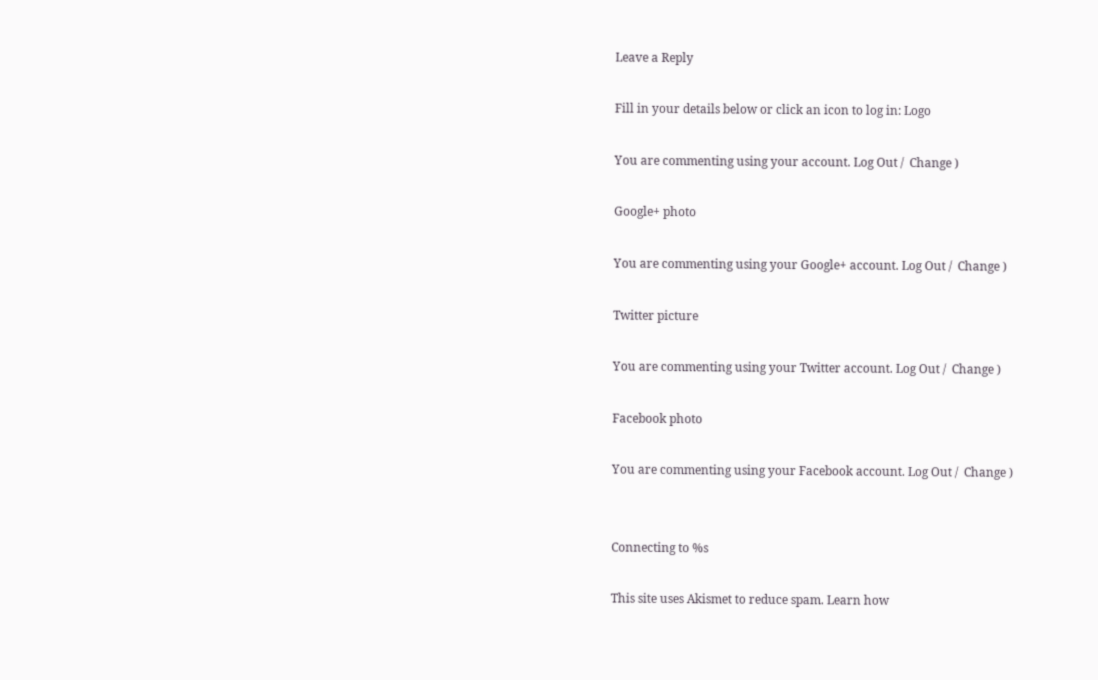Leave a Reply

Fill in your details below or click an icon to log in: Logo

You are commenting using your account. Log Out /  Change )

Google+ photo

You are commenting using your Google+ account. Log Out /  Change )

Twitter picture

You are commenting using your Twitter account. Log Out /  Change )

Facebook photo

You are commenting using your Facebook account. Log Out /  Change )


Connecting to %s

This site uses Akismet to reduce spam. Learn how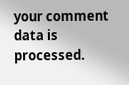your comment data is processed.